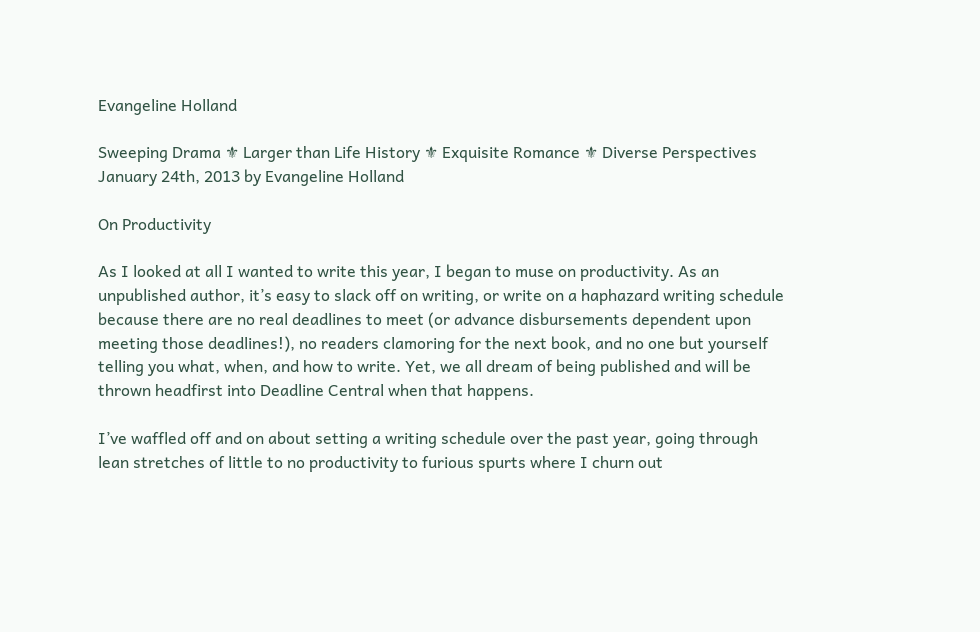Evangeline Holland

Sweeping Drama ⚜ Larger than Life History ⚜ Exquisite Romance ⚜ Diverse Perspectives
January 24th, 2013 by Evangeline Holland

On Productivity

As I looked at all I wanted to write this year, I began to muse on productivity. As an unpublished author, it’s easy to slack off on writing, or write on a haphazard writing schedule because there are no real deadlines to meet (or advance disbursements dependent upon meeting those deadlines!), no readers clamoring for the next book, and no one but yourself telling you what, when, and how to write. Yet, we all dream of being published and will be thrown headfirst into Deadline Central when that happens.

I’ve waffled off and on about setting a writing schedule over the past year, going through lean stretches of little to no productivity to furious spurts where I churn out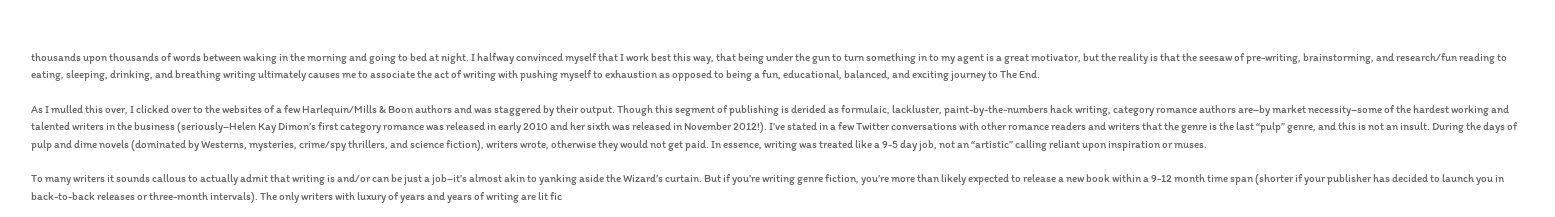thousands upon thousands of words between waking in the morning and going to bed at night. I halfway convinced myself that I work best this way, that being under the gun to turn something in to my agent is a great motivator, but the reality is that the seesaw of pre-writing, brainstorming, and research/fun reading to eating, sleeping, drinking, and breathing writing ultimately causes me to associate the act of writing with pushing myself to exhaustion as opposed to being a fun, educational, balanced, and exciting journey to The End.

As I mulled this over, I clicked over to the websites of a few Harlequin/Mills & Boon authors and was staggered by their output. Though this segment of publishing is derided as formulaic, lackluster, paint-by-the-numbers hack writing, category romance authors are–by market necessity–some of the hardest working and talented writers in the business (seriously–Helen Kay Dimon’s first category romance was released in early 2010 and her sixth was released in November 2012!). I’ve stated in a few Twitter conversations with other romance readers and writers that the genre is the last “pulp” genre, and this is not an insult. During the days of pulp and dime novels (dominated by Westerns, mysteries, crime/spy thrillers, and science fiction), writers wrote, otherwise they would not get paid. In essence, writing was treated like a 9-5 day job, not an “artistic” calling reliant upon inspiration or muses.

To many writers it sounds callous to actually admit that writing is and/or can be just a job–it’s almost akin to yanking aside the Wizard’s curtain. But if you’re writing genre fiction, you’re more than likely expected to release a new book within a 9-12 month time span (shorter if your publisher has decided to launch you in back-to-back releases or three-month intervals). The only writers with luxury of years and years of writing are lit fic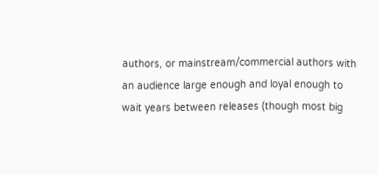authors, or mainstream/commercial authors with an audience large enough and loyal enough to wait years between releases (though most big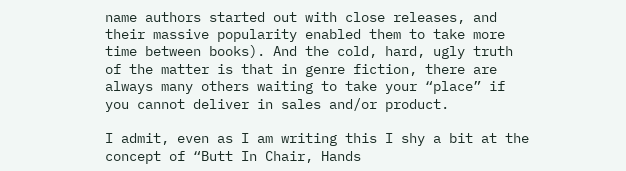name authors started out with close releases, and their massive popularity enabled them to take more time between books). And the cold, hard, ugly truth of the matter is that in genre fiction, there are always many others waiting to take your “place” if you cannot deliver in sales and/or product.

I admit, even as I am writing this I shy a bit at the concept of “Butt In Chair, Hands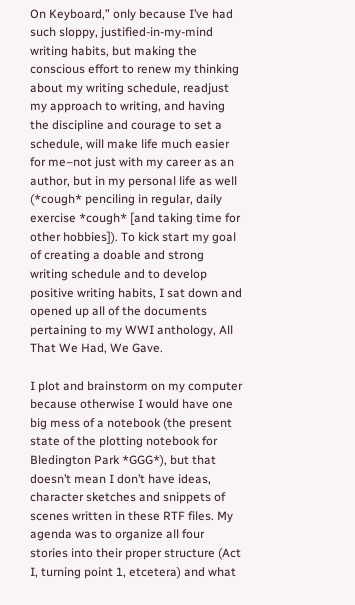On Keyboard,” only because I’ve had such sloppy, justified-in-my-mind writing habits, but making the conscious effort to renew my thinking about my writing schedule, readjust my approach to writing, and having the discipline and courage to set a schedule, will make life much easier for me–not just with my career as an author, but in my personal life as well (*cough* penciling in regular, daily exercise *cough* [and taking time for other hobbies]). To kick start my goal of creating a doable and strong writing schedule and to develop positive writing habits, I sat down and opened up all of the documents pertaining to my WWI anthology, All That We Had, We Gave.

I plot and brainstorm on my computer because otherwise I would have one big mess of a notebook (the present state of the plotting notebook for Bledington Park *GGG*), but that doesn’t mean I don’t have ideas, character sketches and snippets of scenes written in these RTF files. My agenda was to organize all four stories into their proper structure (Act I, turning point 1, etcetera) and what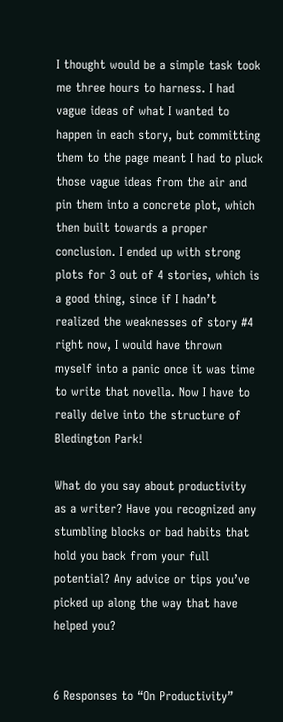I thought would be a simple task took me three hours to harness. I had vague ideas of what I wanted to happen in each story, but committing them to the page meant I had to pluck those vague ideas from the air and pin them into a concrete plot, which then built towards a proper conclusion. I ended up with strong plots for 3 out of 4 stories, which is a good thing, since if I hadn’t realized the weaknesses of story #4 right now, I would have thrown myself into a panic once it was time to write that novella. Now I have to really delve into the structure of Bledington Park!

What do you say about productivity as a writer? Have you recognized any stumbling blocks or bad habits that hold you back from your full potential? Any advice or tips you’ve picked up along the way that have helped you?


6 Responses to “On Productivity”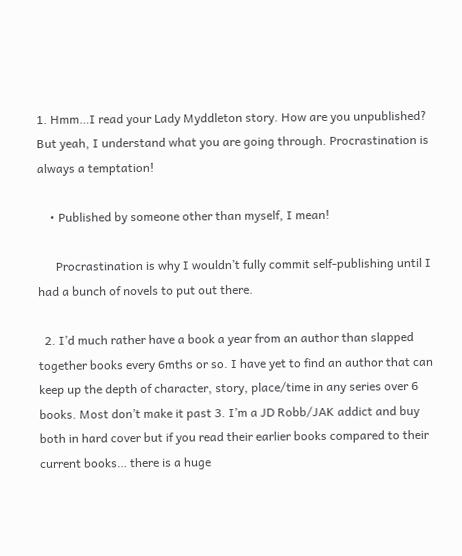1. Hmm…I read your Lady Myddleton story. How are you unpublished? But yeah, I understand what you are going through. Procrastination is always a temptation!

    • Published by someone other than myself, I mean!

      Procrastination is why I wouldn’t fully commit self-publishing until I had a bunch of novels to put out there.

  2. I’d much rather have a book a year from an author than slapped together books every 6mths or so. I have yet to find an author that can keep up the depth of character, story, place/time in any series over 6 books. Most don’t make it past 3. I’m a JD Robb/JAK addict and buy both in hard cover but if you read their earlier books compared to their current books… there is a huge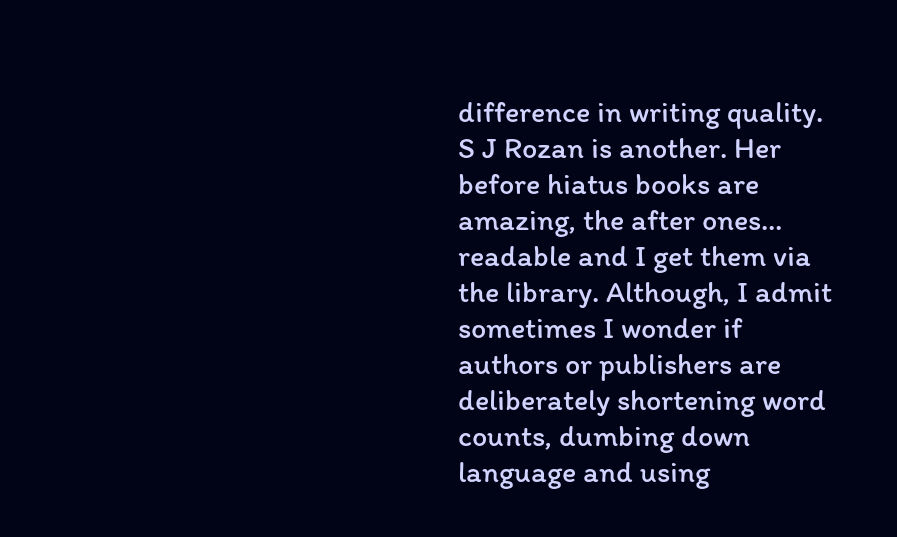difference in writing quality. S J Rozan is another. Her before hiatus books are amazing, the after ones… readable and I get them via the library. Although, I admit sometimes I wonder if authors or publishers are deliberately shortening word counts, dumbing down language and using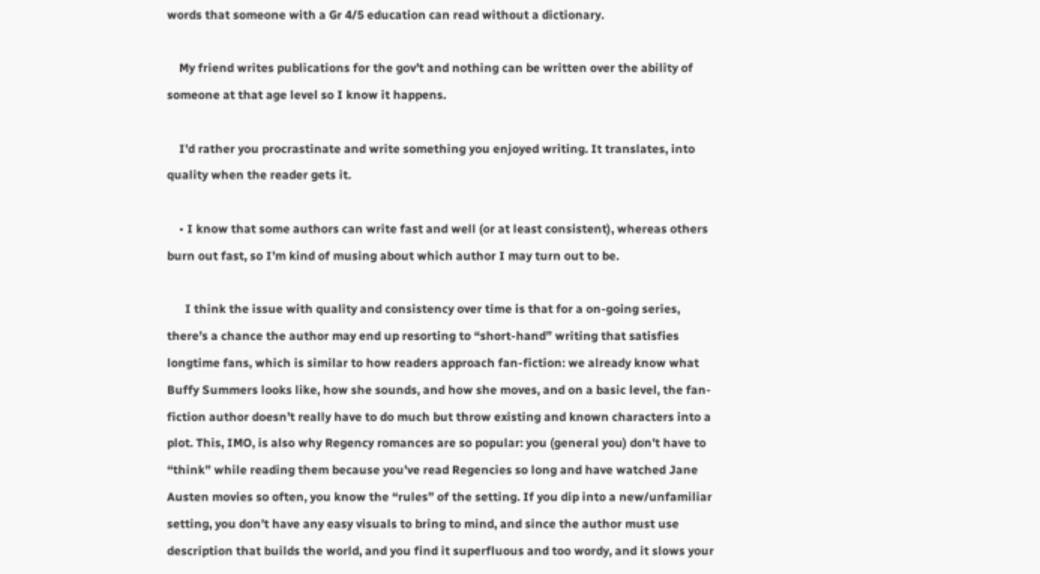words that someone with a Gr 4/5 education can read without a dictionary.

    My friend writes publications for the gov’t and nothing can be written over the ability of someone at that age level so I know it happens.

    I’d rather you procrastinate and write something you enjoyed writing. It translates, into quality when the reader gets it.

    • I know that some authors can write fast and well (or at least consistent), whereas others burn out fast, so I’m kind of musing about which author I may turn out to be.

      I think the issue with quality and consistency over time is that for a on-going series, there’s a chance the author may end up resorting to “short-hand” writing that satisfies longtime fans, which is similar to how readers approach fan-fiction: we already know what Buffy Summers looks like, how she sounds, and how she moves, and on a basic level, the fan-fiction author doesn’t really have to do much but throw existing and known characters into a plot. This, IMO, is also why Regency romances are so popular: you (general you) don’t have to “think” while reading them because you’ve read Regencies so long and have watched Jane Austen movies so often, you know the “rules” of the setting. If you dip into a new/unfamiliar setting, you don’t have any easy visuals to bring to mind, and since the author must use description that builds the world, and you find it superfluous and too wordy, and it slows your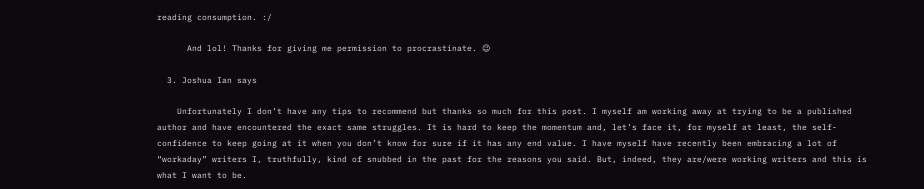reading consumption. :/

      And lol! Thanks for giving me permission to procrastinate. 😉

  3. Joshua Ian says

    Unfortunately I don’t have any tips to recommend but thanks so much for this post. I myself am working away at trying to be a published author and have encountered the exact same struggles. It is hard to keep the momentum and, let’s face it, for myself at least, the self-confidence to keep going at it when you don’t know for sure if it has any end value. I have myself have recently been embracing a lot of “workaday” writers I, truthfully, kind of snubbed in the past for the reasons you said. But, indeed, they are/were working writers and this is what I want to be.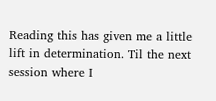Reading this has given me a little lift in determination. Til the next session where I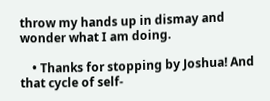throw my hands up in dismay and wonder what I am doing.

    • Thanks for stopping by Joshua! And that cycle of self-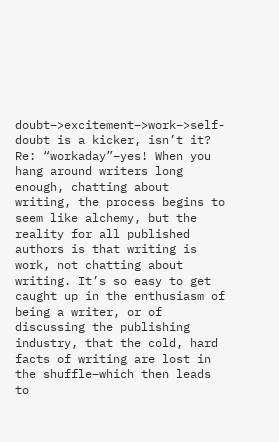doubt–>excitement–>work–>self-doubt is a kicker, isn’t it? Re: “workaday”–yes! When you hang around writers long enough, chatting about writing, the process begins to seem like alchemy, but the reality for all published authors is that writing is work, not chatting about writing. It’s so easy to get caught up in the enthusiasm of being a writer, or of discussing the publishing industry, that the cold, hard facts of writing are lost in the shuffle–which then leads to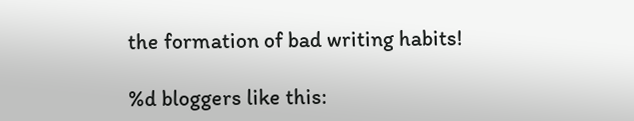the formation of bad writing habits!

%d bloggers like this: